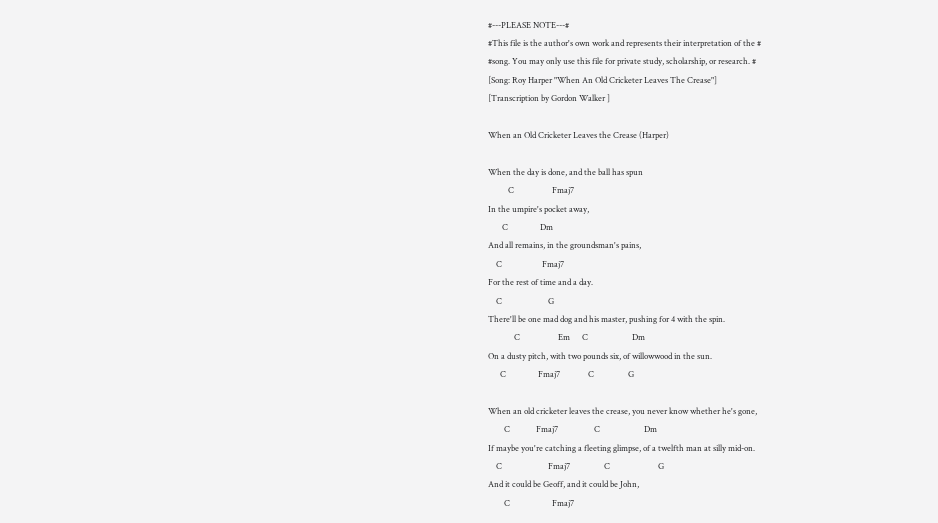#---PLEASE NOTE---#
#This file is the author's own work and represents their interpretation of the #
#song. You may only use this file for private study, scholarship, or research. #
[Song: Roy Harper "When An Old Cricketer Leaves The Crease"]
[Transcription by Gordon Walker ]

When an Old Cricketer Leaves the Crease (Harper)

When the day is done, and the ball has spun
          C                   Fmaj7
In the umpire's pocket away,
       C                Dm
And all remains, in the groundsman's pains,
    C                    Fmaj7
For the rest of time and a day.
    C                       G
There'll be one mad dog and his master, pushing for 4 with the spin.
             C                   Em      C                      Dm
On a dusty pitch, with two pounds six, of willowwood in the sun.
      C                Fmaj7              C                 G

When an old cricketer leaves the crease, you never know whether he's gone,
        C             Fmaj7                  C                      Dm
If maybe you're catching a fleeting glimpse, of a twelfth man at silly mid-on.
    C                       Fmaj7                 C                        G
And it could be Geoff, and it could be John,
        C                     Fmaj7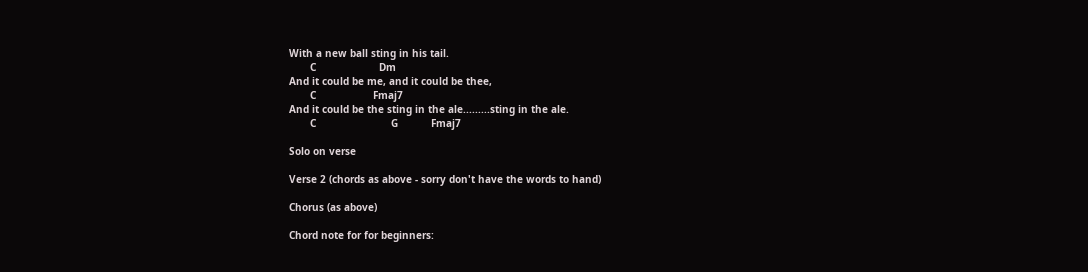With a new ball sting in his tail.
       C                     Dm
And it could be me, and it could be thee,
       C                   Fmaj7
And it could be the sting in the ale.........sting in the ale.
       C                         G           Fmaj7

Solo on verse

Verse 2 (chords as above - sorry don't have the words to hand)

Chorus (as above)

Chord note for for beginners: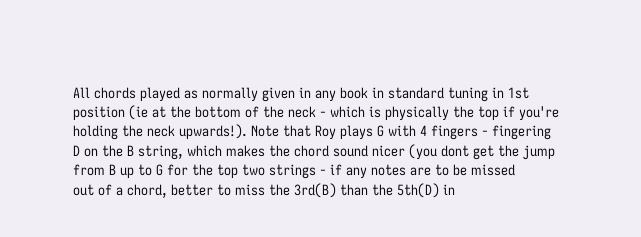All chords played as normally given in any book in standard tuning in 1st
position (ie at the bottom of the neck - which is physically the top if you're
holding the neck upwards!). Note that Roy plays G with 4 fingers - fingering
D on the B string, which makes the chord sound nicer (you dont get the jump
from B up to G for the top two strings - if any notes are to be missed
out of a chord, better to miss the 3rd(B) than the 5th(D) in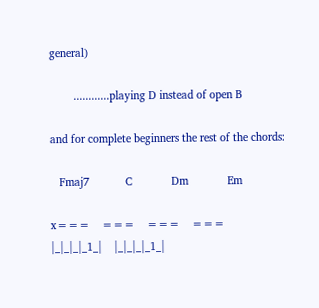general)

        ............playing D instead of open B

and for complete beginners the rest of the chords:

   Fmaj7            C             Dm             Em

x===    ===    ===    ===
|_|_|_|_1_|    |_|_|_|_1_|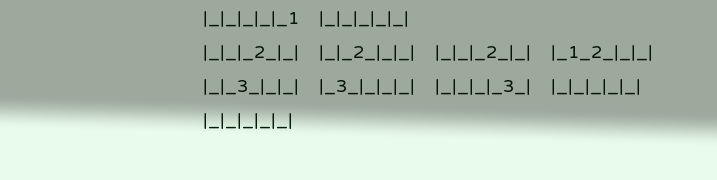|_|_|_|_|_1    |_|_|_|_|_|
|_|_|_2_|_|    |_|_2_|_|_|    |_|_|_2_|_|    |_1_2_|_|_|
|_|_3_|_|_|    |_3_|_|_|_|    |_|_|_|_3_|    |_|_|_|_|_|
|_|_|_|_|_|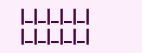|_|_|_|_|_|    |_|_|_|_|_|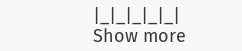|_|_|_|_|_|
Show more